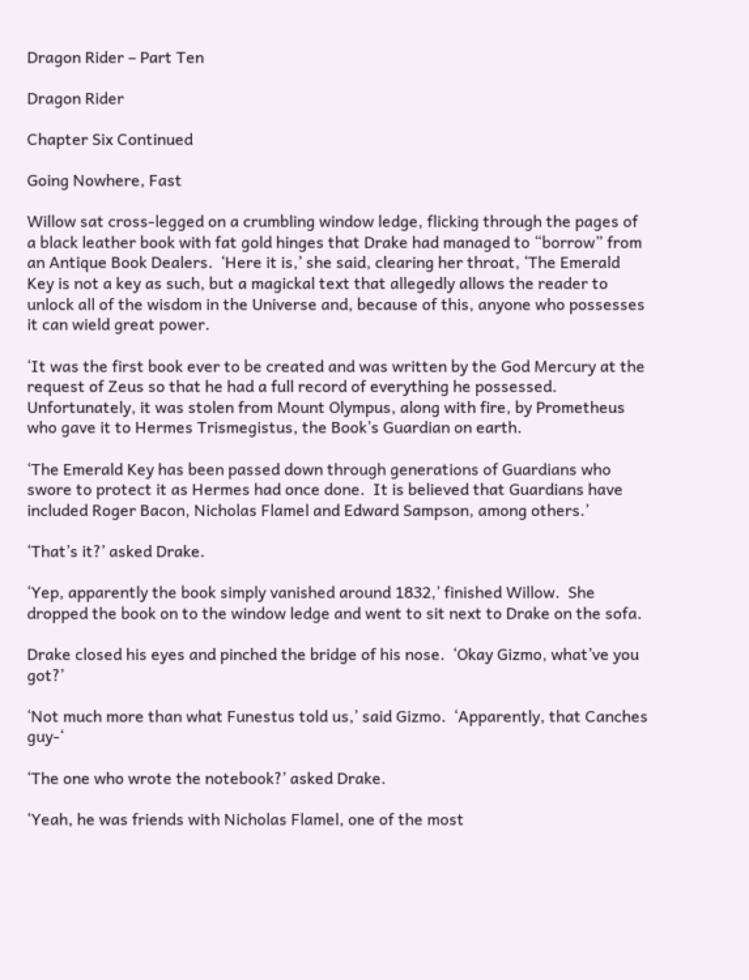Dragon Rider – Part Ten

Dragon Rider

Chapter Six Continued

Going Nowhere, Fast

Willow sat cross-legged on a crumbling window ledge, flicking through the pages of a black leather book with fat gold hinges that Drake had managed to “borrow” from an Antique Book Dealers.  ‘Here it is,’ she said, clearing her throat, ‘The Emerald Key is not a key as such, but a magickal text that allegedly allows the reader to unlock all of the wisdom in the Universe and, because of this, anyone who possesses it can wield great power.

‘It was the first book ever to be created and was written by the God Mercury at the request of Zeus so that he had a full record of everything he possessed.  Unfortunately, it was stolen from Mount Olympus, along with fire, by Prometheus who gave it to Hermes Trismegistus, the Book’s Guardian on earth.

‘The Emerald Key has been passed down through generations of Guardians who swore to protect it as Hermes had once done.  It is believed that Guardians have included Roger Bacon, Nicholas Flamel and Edward Sampson, among others.’

‘That’s it?’ asked Drake.

‘Yep, apparently the book simply vanished around 1832,’ finished Willow.  She dropped the book on to the window ledge and went to sit next to Drake on the sofa.

Drake closed his eyes and pinched the bridge of his nose.  ‘Okay Gizmo, what’ve you got?’

‘Not much more than what Funestus told us,’ said Gizmo.  ‘Apparently, that Canches guy-‘

‘The one who wrote the notebook?’ asked Drake.

‘Yeah, he was friends with Nicholas Flamel, one of the most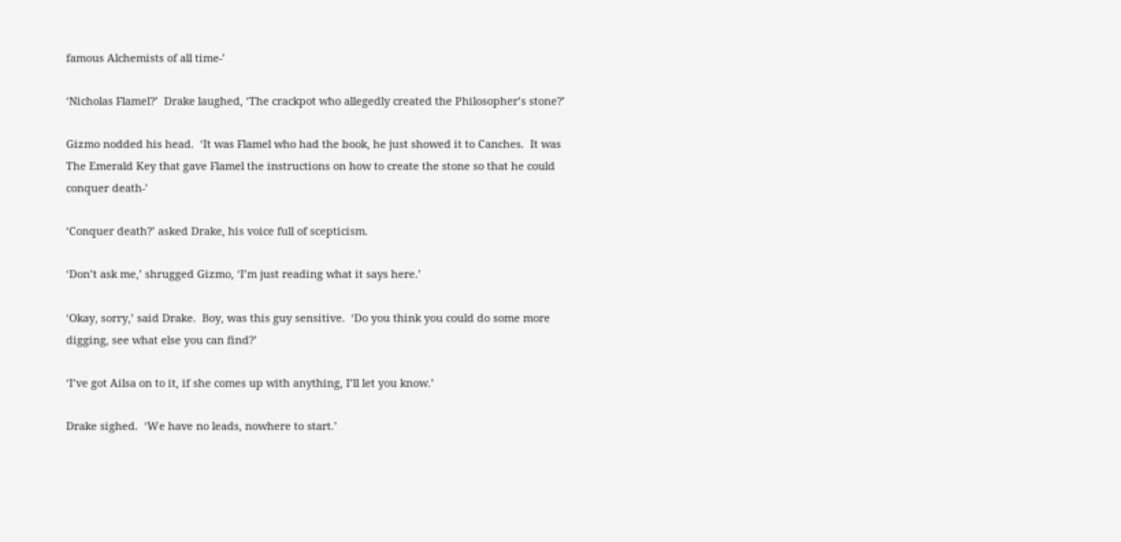famous Alchemists of all time-’

‘Nicholas Flamel?’  Drake laughed, ‘The crackpot who allegedly created the Philosopher’s stone?’

Gizmo nodded his head.  ‘It was Flamel who had the book, he just showed it to Canches.  It was The Emerald Key that gave Flamel the instructions on how to create the stone so that he could conquer death-’

‘Conquer death?’ asked Drake, his voice full of scepticism.

‘Don’t ask me,’ shrugged Gizmo, ‘I’m just reading what it says here.’

‘Okay, sorry,’ said Drake.  Boy, was this guy sensitive.  ‘Do you think you could do some more digging, see what else you can find?’

‘I’ve got Ailsa on to it, if she comes up with anything, I’ll let you know.’

Drake sighed.  ‘We have no leads, nowhere to start.’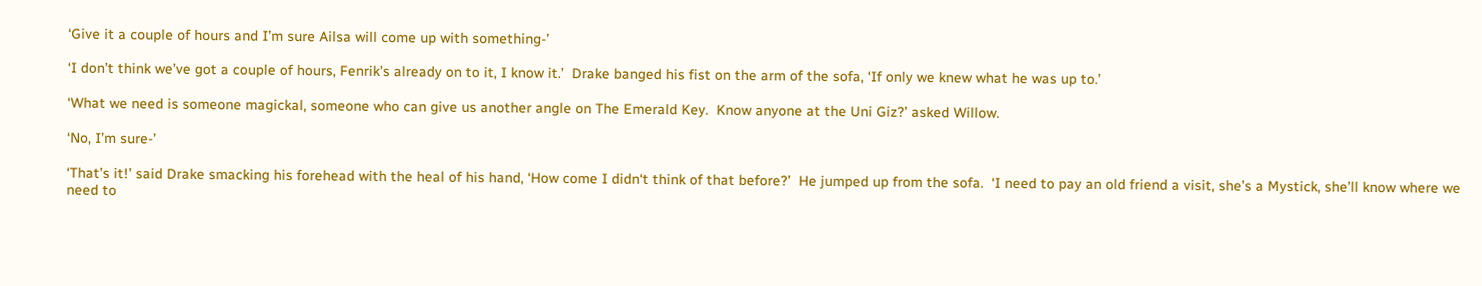‘Give it a couple of hours and I’m sure Ailsa will come up with something-’

‘I don’t think we’ve got a couple of hours, Fenrik’s already on to it, I know it.’  Drake banged his fist on the arm of the sofa, ‘If only we knew what he was up to.’

‘What we need is someone magickal, someone who can give us another angle on The Emerald Key.  Know anyone at the Uni Giz?’ asked Willow.

‘No, I’m sure-’

‘That’s it!’ said Drake smacking his forehead with the heal of his hand, ‘How come I didn‘t think of that before?’  He jumped up from the sofa.  ‘I need to pay an old friend a visit, she’s a Mystick, she’ll know where we need to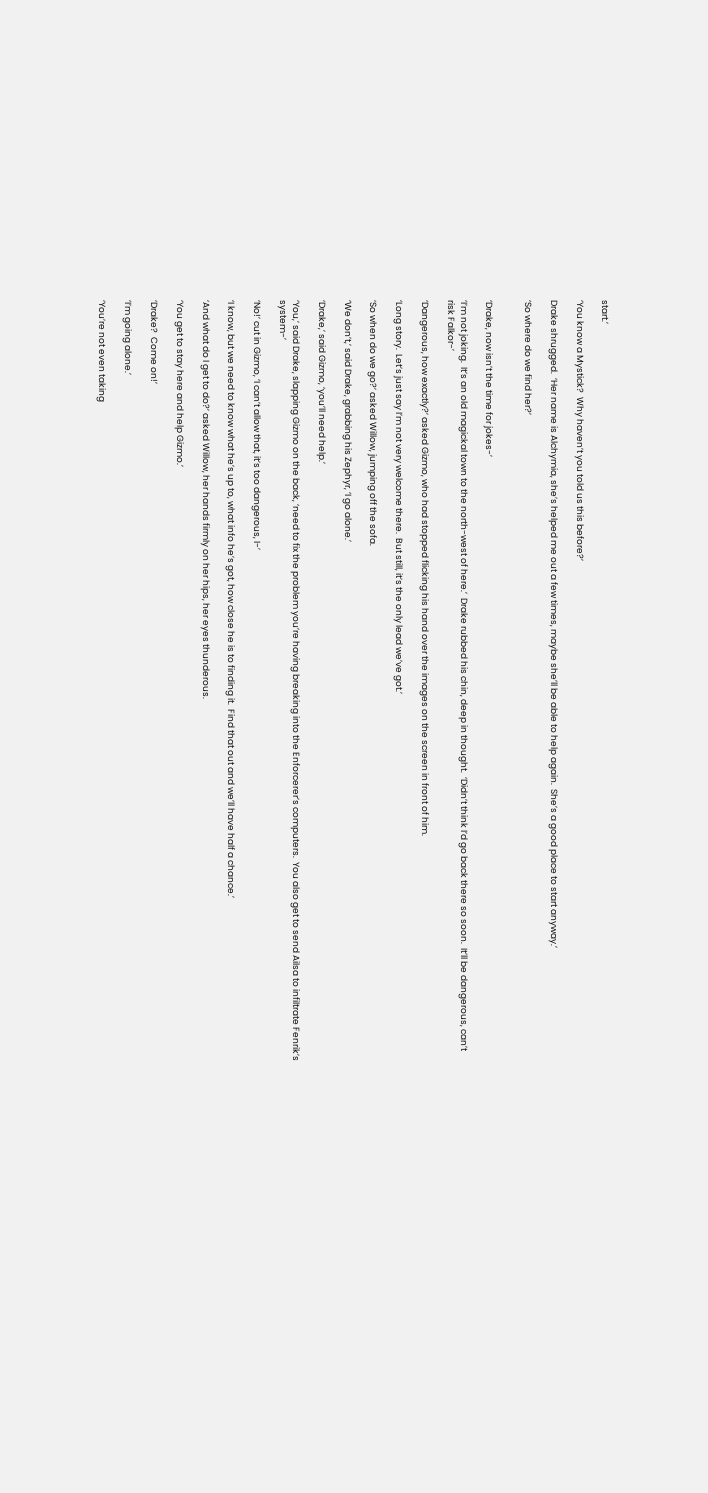start.’

‘You know a Mystick?  Why haven’t you told us this before?’

Drake shrugged.  ‘Her name is Alchymia, she’s helped me out a few times, maybe she’ll be able to help again.  She’s a good place to start anyway.’

‘So where do we find her?’


‘Drake, now isn’t the time for jokes-’

‘I’m not joking.  It’s an old magickal town to the north-west of here.’  Drake rubbed his chin, deep in thought.  ‘Didn’t think I’d go back there so soon.  It’ll be dangerous, can’t risk Falkor-’

‘Dangerous, how exactly?’ asked Gizmo, who had stopped flicking his hand over the images on the screen in front of him.

‘Long story.  Let’s just say I’m not very welcome there.  But still, it’s the only lead we’ve got.’

‘So when do we go?’ asked Willow, jumping off the sofa.

‘We don’t,’ said Drake, grabbing his Zephyr, ‘I go alone.’

‘Drake,’ said Gizmo, ‘you’ll need help.’

‘You,’ said Drake, slapping Gizmo on the back, ‘need to fix the problem you’re having breaking into the Enforcerer’s computers.  You also get to send Ailsa to infiltrate Fenrik’s system-’

‘No!’ cut in Gizmo, ‘I can’t allow that, it’s too dangerous, I-’

‘I know, but we need to know what he’s up to, what info he’s got, how close he is to finding it.  Find that out and we’ll have half a chance.’

‘And what do I get to do?’ asked Willow, her hands firmly on her hips, her eyes thunderous.

‘You get to stay here and help Gizmo.’

‘Drake?  Come on!’

‘I’m going alone.’

‘You’re not even taking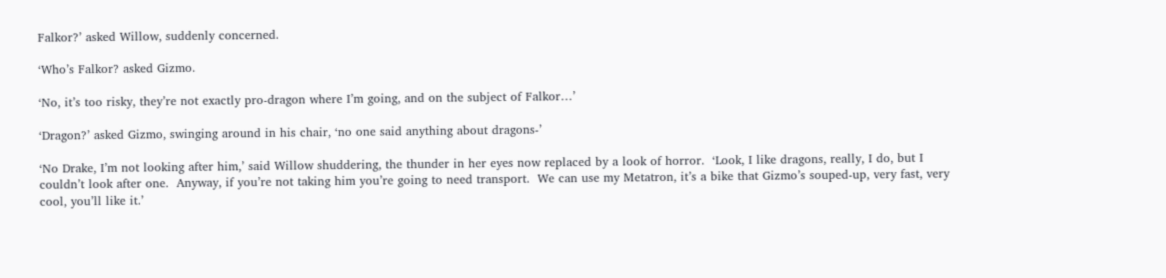Falkor?’ asked Willow, suddenly concerned.

‘Who’s Falkor? asked Gizmo.

‘No, it’s too risky, they’re not exactly pro-dragon where I’m going, and on the subject of Falkor…’

‘Dragon?’ asked Gizmo, swinging around in his chair, ‘no one said anything about dragons-’

‘No Drake, I’m not looking after him,’ said Willow shuddering, the thunder in her eyes now replaced by a look of horror.  ‘Look, I like dragons, really, I do, but I couldn’t look after one.  Anyway, if you’re not taking him you’re going to need transport.  We can use my Metatron, it’s a bike that Gizmo’s souped-up, very fast, very cool, you’ll like it.’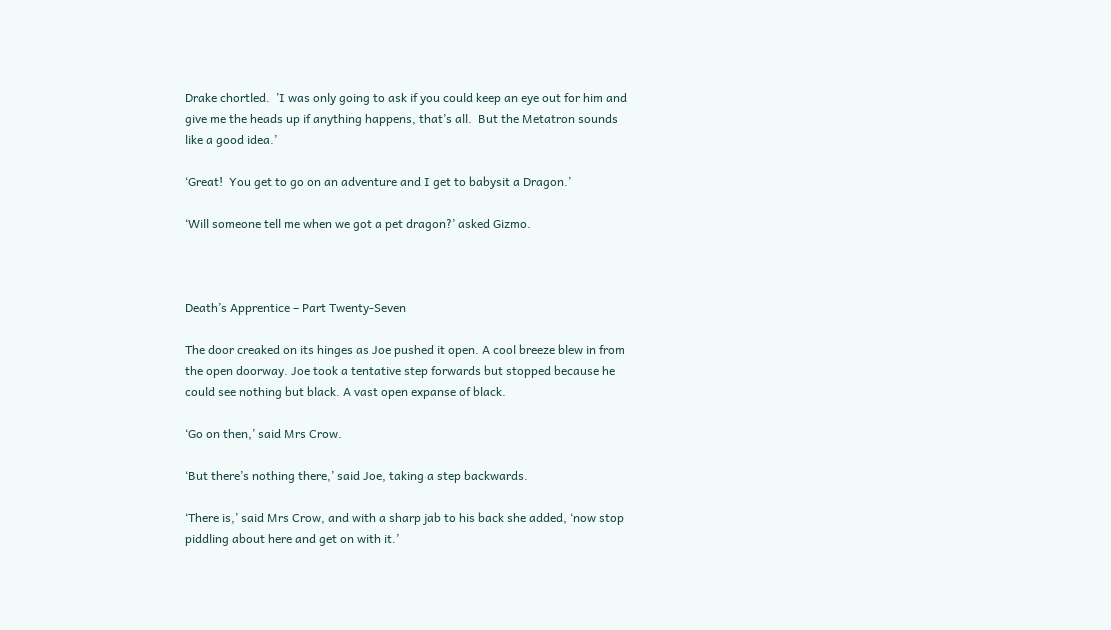Drake chortled.  ’I was only going to ask if you could keep an eye out for him and give me the heads up if anything happens, that’s all.  But the Metatron sounds like a good idea.’

‘Great!  You get to go on an adventure and I get to babysit a Dragon.’

‘Will someone tell me when we got a pet dragon?’ asked Gizmo.



Death’s Apprentice – Part Twenty-Seven

The door creaked on its hinges as Joe pushed it open. A cool breeze blew in from the open doorway. Joe took a tentative step forwards but stopped because he could see nothing but black. A vast open expanse of black.

‘Go on then,’ said Mrs Crow.

‘But there’s nothing there,’ said Joe, taking a step backwards.

‘There is,’ said Mrs Crow, and with a sharp jab to his back she added, ‘now stop piddling about here and get on with it.’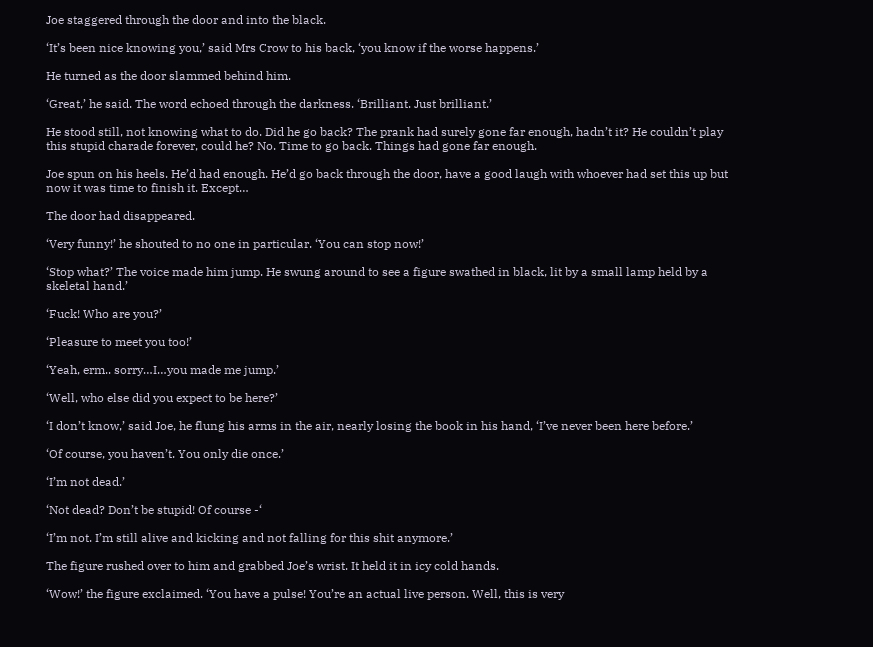Joe staggered through the door and into the black.

‘It’s been nice knowing you,’ said Mrs Crow to his back, ‘you know if the worse happens.’

He turned as the door slammed behind him.

‘Great,’ he said. The word echoed through the darkness. ‘Brilliant. Just brilliant.’

He stood still, not knowing what to do. Did he go back? The prank had surely gone far enough, hadn’t it? He couldn’t play this stupid charade forever, could he? No. Time to go back. Things had gone far enough.

Joe spun on his heels. He’d had enough. He’d go back through the door, have a good laugh with whoever had set this up but now it was time to finish it. Except…

The door had disappeared.

‘Very funny!’ he shouted to no one in particular. ‘You can stop now!’

‘Stop what?’ The voice made him jump. He swung around to see a figure swathed in black, lit by a small lamp held by a skeletal hand.’

‘Fuck! Who are you?’

‘Pleasure to meet you too!’

‘Yeah, erm.. sorry…I…you made me jump.’

‘Well, who else did you expect to be here?’

‘I don’t know,’ said Joe, he flung his arms in the air, nearly losing the book in his hand, ‘I’ve never been here before.’

‘Of course, you haven’t. You only die once.’

‘I’m not dead.’

‘Not dead? Don’t be stupid! Of course -‘

‘I’m not. I’m still alive and kicking and not falling for this shit anymore.’

The figure rushed over to him and grabbed Joe’s wrist. It held it in icy cold hands.

‘Wow!’ the figure exclaimed. ‘You have a pulse! You’re an actual live person. Well, this is very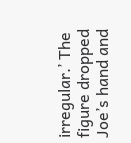irregular.’ The figure dropped Joe’s hand and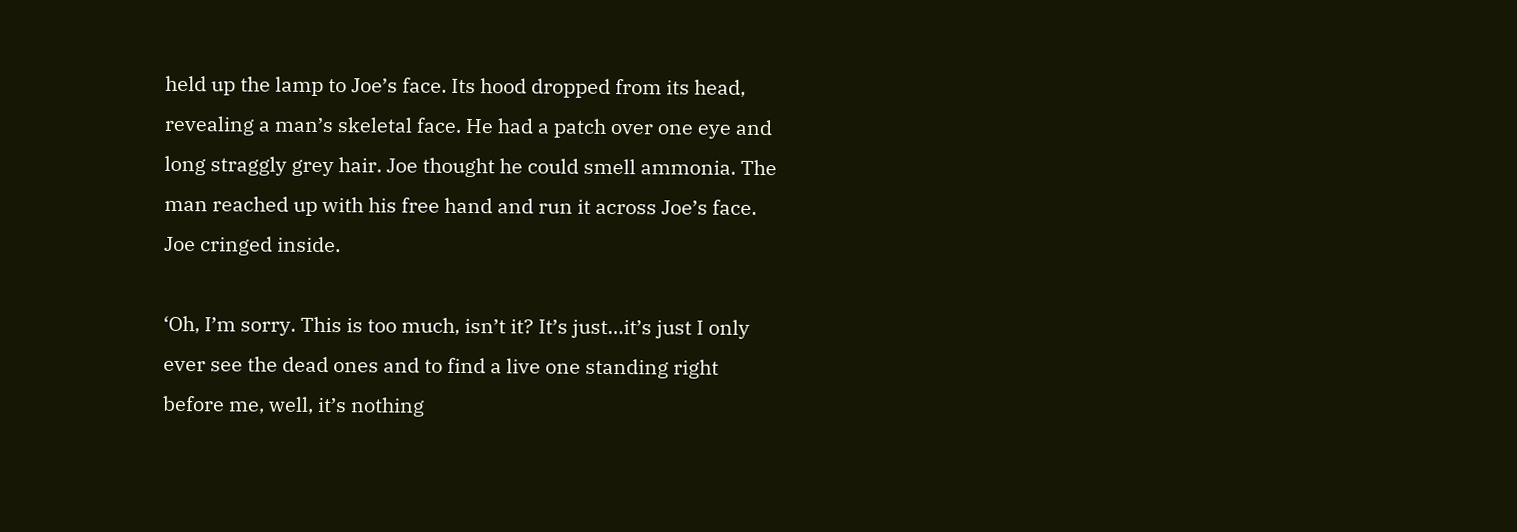held up the lamp to Joe’s face. Its hood dropped from its head, revealing a man’s skeletal face. He had a patch over one eye and long straggly grey hair. Joe thought he could smell ammonia. The man reached up with his free hand and run it across Joe’s face. Joe cringed inside.

‘Oh, I’m sorry. This is too much, isn’t it? It’s just…it’s just I only ever see the dead ones and to find a live one standing right before me, well, it’s nothing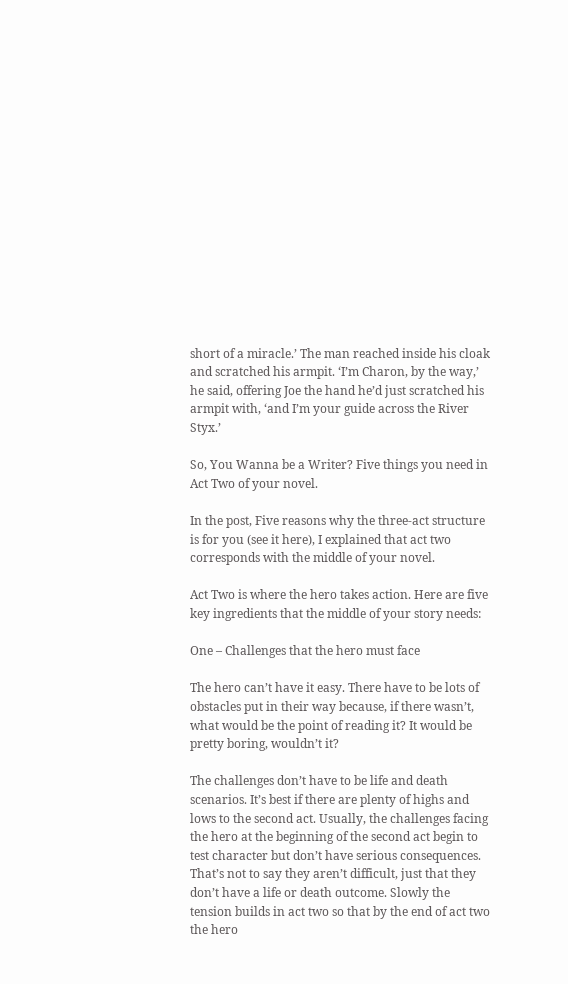short of a miracle.’ The man reached inside his cloak and scratched his armpit. ‘I’m Charon, by the way,’ he said, offering Joe the hand he’d just scratched his armpit with, ‘and I’m your guide across the River Styx.’

So, You Wanna be a Writer? Five things you need in Act Two of your novel.

In the post, Five reasons why the three-act structure is for you (see it here), I explained that act two corresponds with the middle of your novel.

Act Two is where the hero takes action. Here are five key ingredients that the middle of your story needs:

One – Challenges that the hero must face

The hero can’t have it easy. There have to be lots of obstacles put in their way because, if there wasn’t, what would be the point of reading it? It would be pretty boring, wouldn’t it?

The challenges don’t have to be life and death scenarios. It’s best if there are plenty of highs and lows to the second act. Usually, the challenges facing the hero at the beginning of the second act begin to test character but don’t have serious consequences. That’s not to say they aren’t difficult, just that they don’t have a life or death outcome. Slowly the tension builds in act two so that by the end of act two the hero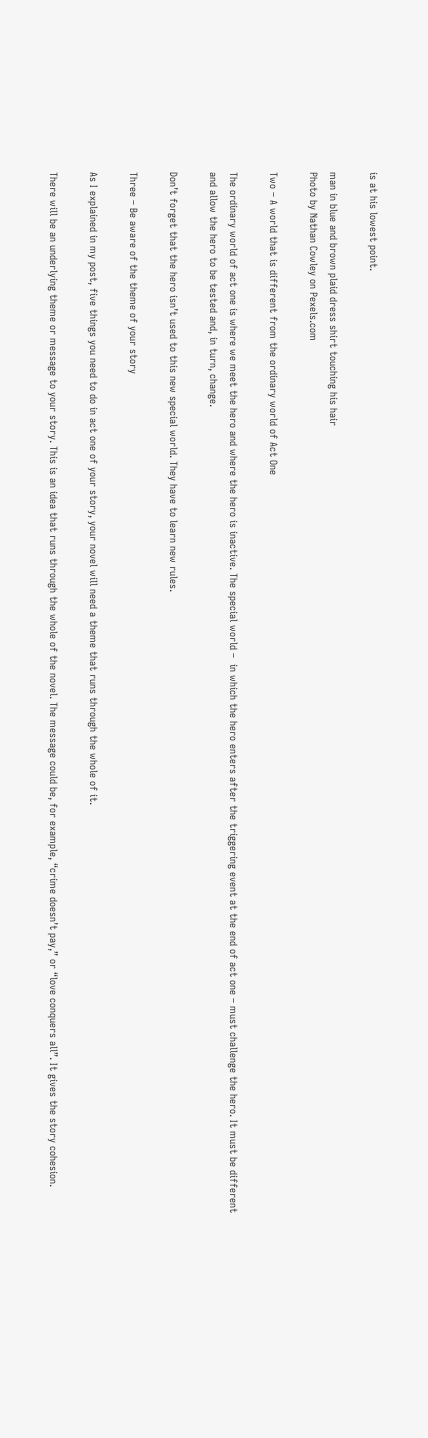is at his lowest point.

man in blue and brown plaid dress shirt touching his hair
Photo by Nathan Cowley on Pexels.com

Two – A world that is different from the ordinary world of Act One

The ordinary world of act one is where we meet the hero and where the hero is inactive. The special world –  in which the hero enters after the triggering event at the end of act one – must challenge the hero. It must be different and allow the hero to be tested and, in turn, change.

Don’t forget that the hero isn’t used to this new special world. They have to learn new rules.

Three – Be aware of the theme of your story

As I explained in my post, five things you need to do in act one of your story, your novel will need a theme that runs through the whole of it.

There will be an underlying theme or message to your story. This is an idea that runs through the whole of the novel. The message could be, for example, “crime doesn’t pay,” or “love conquers all”. It gives the story cohesion.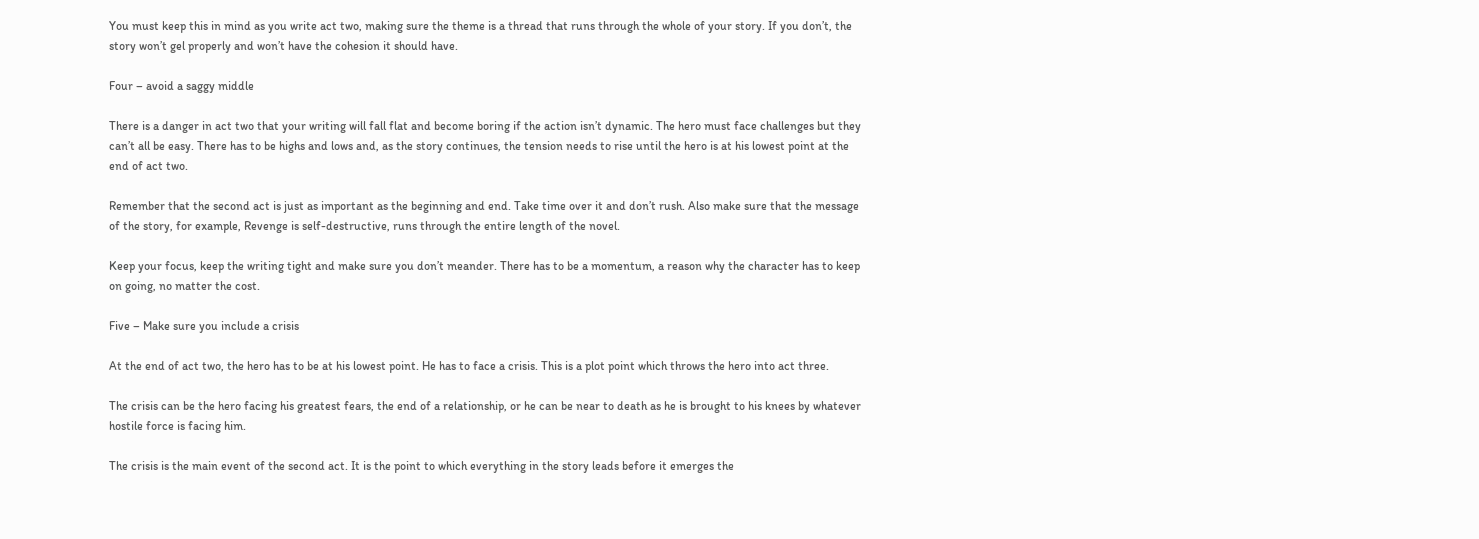You must keep this in mind as you write act two, making sure the theme is a thread that runs through the whole of your story. If you don’t, the story won’t gel properly and won’t have the cohesion it should have.

Four – avoid a saggy middle

There is a danger in act two that your writing will fall flat and become boring if the action isn’t dynamic. The hero must face challenges but they can’t all be easy. There has to be highs and lows and, as the story continues, the tension needs to rise until the hero is at his lowest point at the end of act two.

Remember that the second act is just as important as the beginning and end. Take time over it and don’t rush. Also make sure that the message of the story, for example, Revenge is self-destructive, runs through the entire length of the novel.

Keep your focus, keep the writing tight and make sure you don’t meander. There has to be a momentum, a reason why the character has to keep on going, no matter the cost.

Five – Make sure you include a crisis

At the end of act two, the hero has to be at his lowest point. He has to face a crisis. This is a plot point which throws the hero into act three.

The crisis can be the hero facing his greatest fears, the end of a relationship, or he can be near to death as he is brought to his knees by whatever hostile force is facing him.

The crisis is the main event of the second act. It is the point to which everything in the story leads before it emerges the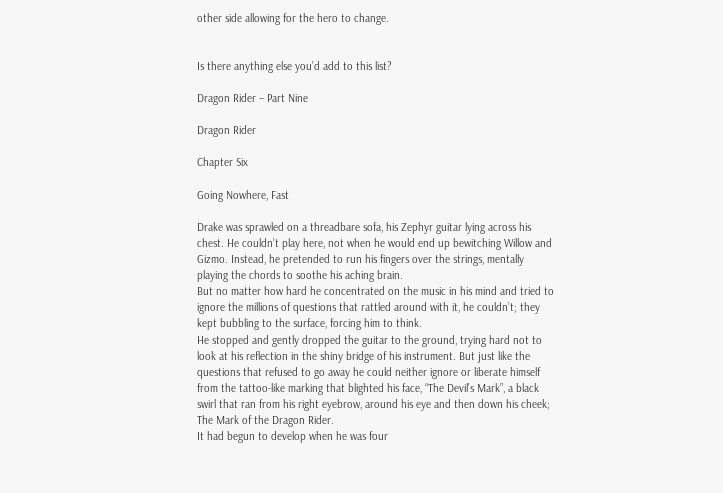other side allowing for the hero to change.


Is there anything else you’d add to this list?

Dragon Rider – Part Nine

Dragon Rider

Chapter Six

Going Nowhere, Fast

Drake was sprawled on a threadbare sofa, his Zephyr guitar lying across his chest. He couldn’t play here, not when he would end up bewitching Willow and Gizmo. Instead, he pretended to run his fingers over the strings, mentally playing the chords to soothe his aching brain.
But no matter how hard he concentrated on the music in his mind and tried to ignore the millions of questions that rattled around with it, he couldn’t; they kept bubbling to the surface, forcing him to think.
He stopped and gently dropped the guitar to the ground, trying hard not to look at his reflection in the shiny bridge of his instrument. But just like the questions that refused to go away he could neither ignore or liberate himself from the tattoo-like marking that blighted his face, “The Devil’s Mark”, a black swirl that ran from his right eyebrow, around his eye and then down his cheek; The Mark of the Dragon Rider.
It had begun to develop when he was four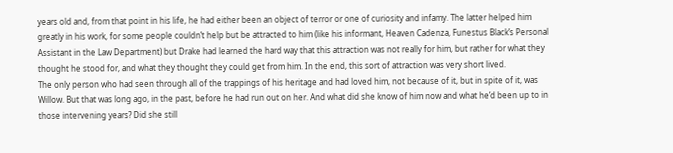years old and, from that point in his life, he had either been an object of terror or one of curiosity and infamy. The latter helped him greatly in his work, for some people couldn’t help but be attracted to him (like his informant, Heaven Cadenza, Funestus Black’s Personal Assistant in the Law Department) but Drake had learned the hard way that this attraction was not really for him, but rather for what they thought he stood for, and what they thought they could get from him. In the end, this sort of attraction was very short lived.
The only person who had seen through all of the trappings of his heritage and had loved him, not because of it, but in spite of it, was Willow. But that was long ago, in the past, before he had run out on her. And what did she know of him now and what he’d been up to in those intervening years? Did she still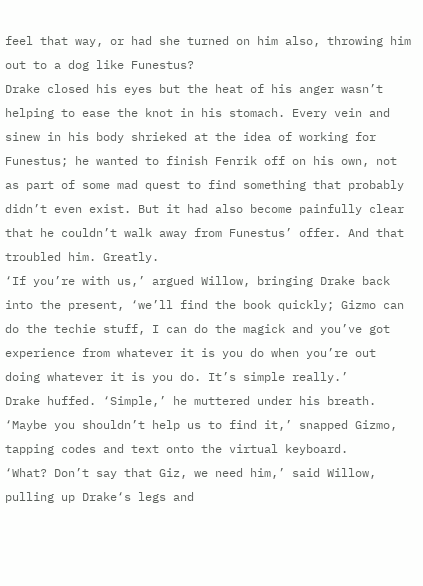feel that way, or had she turned on him also, throwing him out to a dog like Funestus?
Drake closed his eyes but the heat of his anger wasn’t helping to ease the knot in his stomach. Every vein and sinew in his body shrieked at the idea of working for Funestus; he wanted to finish Fenrik off on his own, not as part of some mad quest to find something that probably didn’t even exist. But it had also become painfully clear that he couldn’t walk away from Funestus’ offer. And that troubled him. Greatly.
‘If you’re with us,’ argued Willow, bringing Drake back into the present, ‘we’ll find the book quickly; Gizmo can do the techie stuff, I can do the magick and you’ve got experience from whatever it is you do when you’re out doing whatever it is you do. It’s simple really.’
Drake huffed. ‘Simple,’ he muttered under his breath.
‘Maybe you shouldn’t help us to find it,’ snapped Gizmo, tapping codes and text onto the virtual keyboard.
‘What? Don’t say that Giz, we need him,’ said Willow, pulling up Drake‘s legs and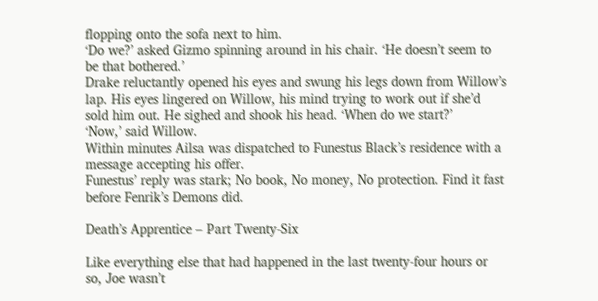flopping onto the sofa next to him.
‘Do we?’ asked Gizmo spinning around in his chair. ‘He doesn’t seem to be that bothered.’
Drake reluctantly opened his eyes and swung his legs down from Willow’s lap. His eyes lingered on Willow, his mind trying to work out if she’d sold him out. He sighed and shook his head. ‘When do we start?’
‘Now,’ said Willow.
Within minutes Ailsa was dispatched to Funestus Black’s residence with a message accepting his offer.
Funestus’ reply was stark; No book, No money, No protection. Find it fast before Fenrik’s Demons did.

Death’s Apprentice – Part Twenty-Six

Like everything else that had happened in the last twenty-four hours or so, Joe wasn’t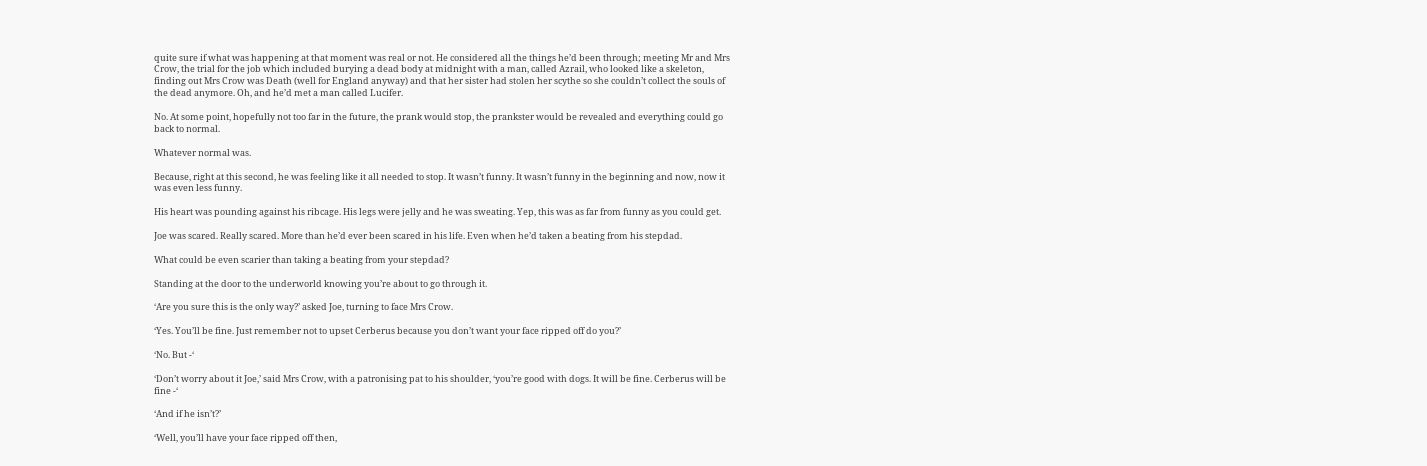quite sure if what was happening at that moment was real or not. He considered all the things he’d been through; meeting Mr and Mrs Crow, the trial for the job which included burying a dead body at midnight with a man, called Azrail, who looked like a skeleton, finding out Mrs Crow was Death (well for England anyway) and that her sister had stolen her scythe so she couldn’t collect the souls of the dead anymore. Oh, and he’d met a man called Lucifer.

No. At some point, hopefully not too far in the future, the prank would stop, the prankster would be revealed and everything could go back to normal.

Whatever normal was.

Because, right at this second, he was feeling like it all needed to stop. It wasn’t funny. It wasn’t funny in the beginning and now, now it was even less funny.

His heart was pounding against his ribcage. His legs were jelly and he was sweating. Yep, this was as far from funny as you could get.

Joe was scared. Really scared. More than he’d ever been scared in his life. Even when he’d taken a beating from his stepdad.

What could be even scarier than taking a beating from your stepdad?

Standing at the door to the underworld knowing you’re about to go through it.

‘Are you sure this is the only way?’ asked Joe, turning to face Mrs Crow.

‘Yes. You’ll be fine. Just remember not to upset Cerberus because you don’t want your face ripped off do you?’

‘No. But -‘

‘Don’t worry about it Joe,’ said Mrs Crow, with a patronising pat to his shoulder, ‘you’re good with dogs. It will be fine. Cerberus will be fine -‘

‘And if he isn’t?’

‘Well, you’ll have your face ripped off then,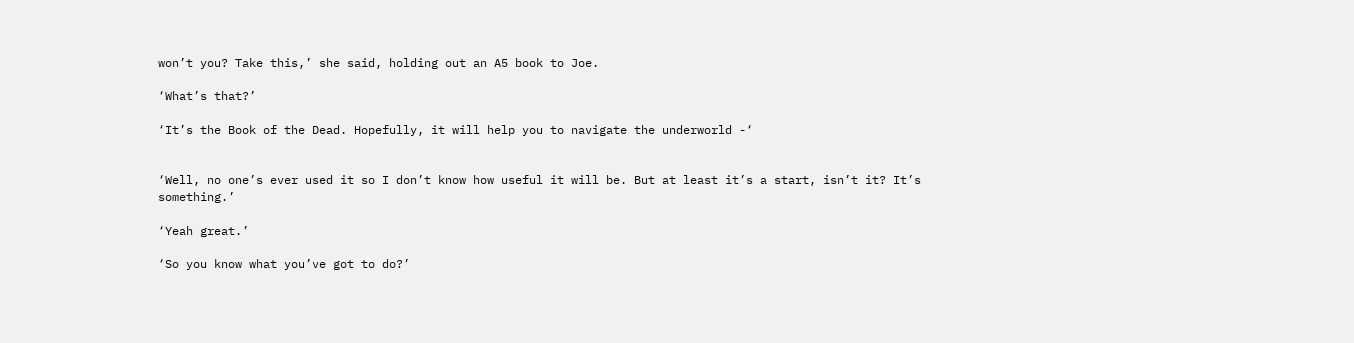won’t you? Take this,’ she said, holding out an A5 book to Joe.

‘What’s that?’

‘It’s the Book of the Dead. Hopefully, it will help you to navigate the underworld -‘


‘Well, no one’s ever used it so I don’t know how useful it will be. But at least it’s a start, isn’t it? It’s something.’

‘Yeah great.’

‘So you know what you’ve got to do?’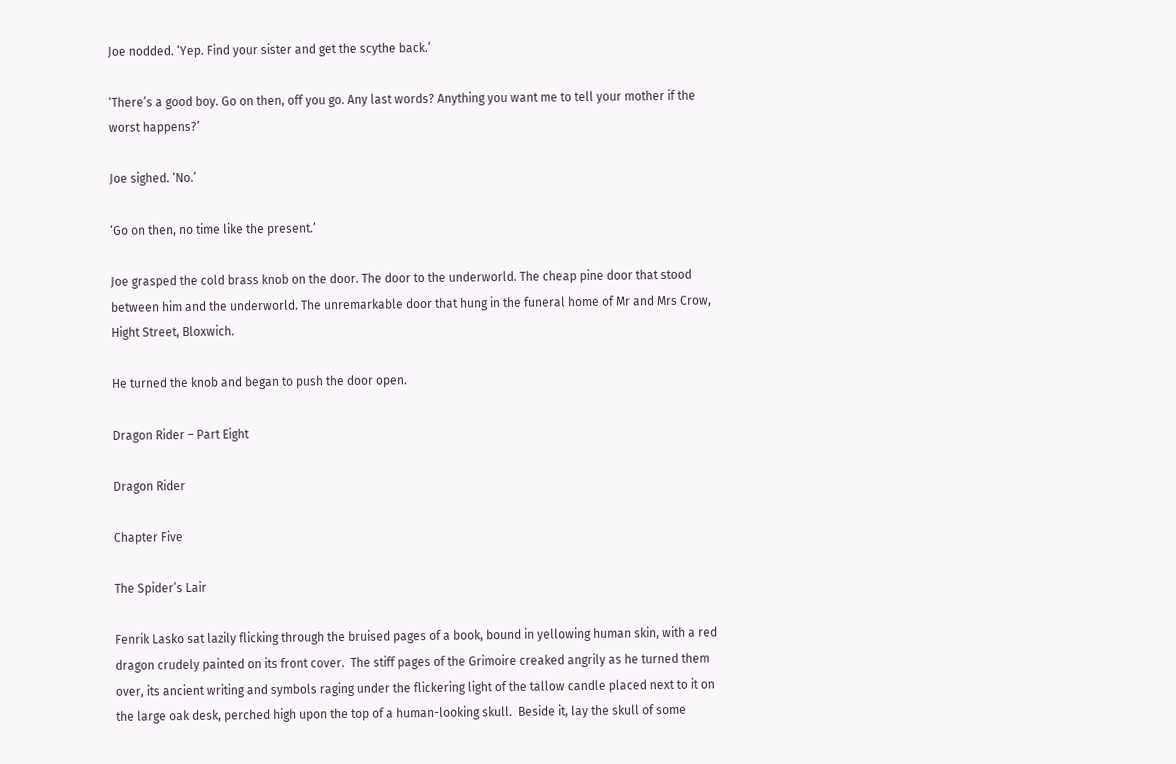Joe nodded. ‘Yep. Find your sister and get the scythe back.’

‘There’s a good boy. Go on then, off you go. Any last words? Anything you want me to tell your mother if the worst happens?’

Joe sighed. ‘No.’

‘Go on then, no time like the present.’

Joe grasped the cold brass knob on the door. The door to the underworld. The cheap pine door that stood between him and the underworld. The unremarkable door that hung in the funeral home of Mr and Mrs Crow, Hight Street, Bloxwich.

He turned the knob and began to push the door open.

Dragon Rider – Part Eight

Dragon Rider

Chapter Five

The Spider’s Lair

Fenrik Lasko sat lazily flicking through the bruised pages of a book, bound in yellowing human skin, with a red dragon crudely painted on its front cover.  The stiff pages of the Grimoire creaked angrily as he turned them over, its ancient writing and symbols raging under the flickering light of the tallow candle placed next to it on the large oak desk, perched high upon the top of a human-looking skull.  Beside it, lay the skull of some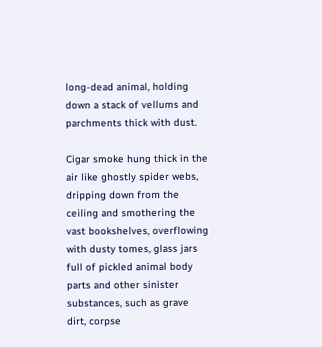long-dead animal, holding down a stack of vellums and parchments thick with dust.

Cigar smoke hung thick in the air like ghostly spider webs, dripping down from the ceiling and smothering the vast bookshelves, overflowing with dusty tomes, glass jars full of pickled animal body parts and other sinister substances, such as grave dirt, corpse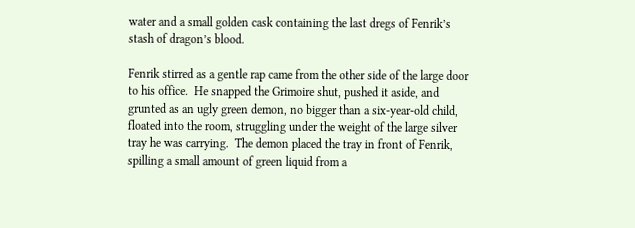water and a small golden cask containing the last dregs of Fenrik’s stash of dragon’s blood.

Fenrik stirred as a gentle rap came from the other side of the large door to his office.  He snapped the Grimoire shut, pushed it aside, and grunted as an ugly green demon, no bigger than a six-year-old child, floated into the room, struggling under the weight of the large silver tray he was carrying.  The demon placed the tray in front of Fenrik, spilling a small amount of green liquid from a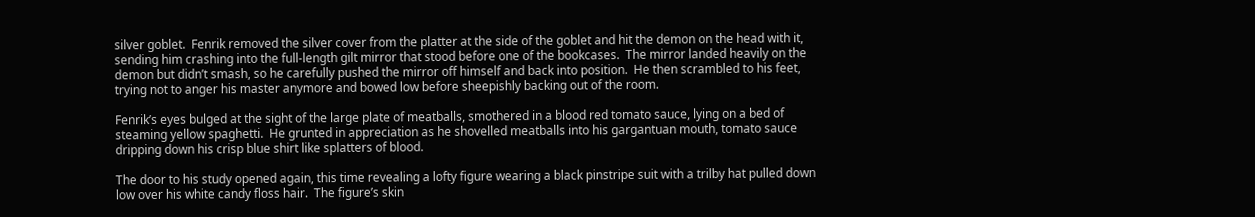silver goblet.  Fenrik removed the silver cover from the platter at the side of the goblet and hit the demon on the head with it, sending him crashing into the full-length gilt mirror that stood before one of the bookcases.  The mirror landed heavily on the demon but didn’t smash, so he carefully pushed the mirror off himself and back into position.  He then scrambled to his feet, trying not to anger his master anymore and bowed low before sheepishly backing out of the room.

Fenrik’s eyes bulged at the sight of the large plate of meatballs, smothered in a blood red tomato sauce, lying on a bed of steaming yellow spaghetti.  He grunted in appreciation as he shovelled meatballs into his gargantuan mouth, tomato sauce dripping down his crisp blue shirt like splatters of blood.

The door to his study opened again, this time revealing a lofty figure wearing a black pinstripe suit with a trilby hat pulled down low over his white candy floss hair.  The figure’s skin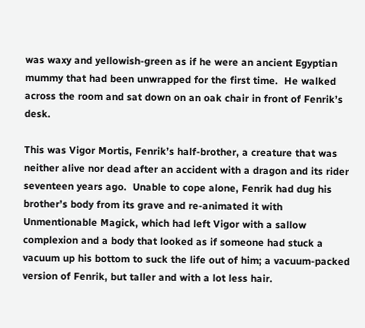was waxy and yellowish-green as if he were an ancient Egyptian mummy that had been unwrapped for the first time.  He walked across the room and sat down on an oak chair in front of Fenrik’s desk.

This was Vigor Mortis, Fenrik’s half-brother, a creature that was neither alive nor dead after an accident with a dragon and its rider seventeen years ago.  Unable to cope alone, Fenrik had dug his brother’s body from its grave and re-animated it with Unmentionable Magick, which had left Vigor with a sallow complexion and a body that looked as if someone had stuck a vacuum up his bottom to suck the life out of him; a vacuum-packed version of Fenrik, but taller and with a lot less hair.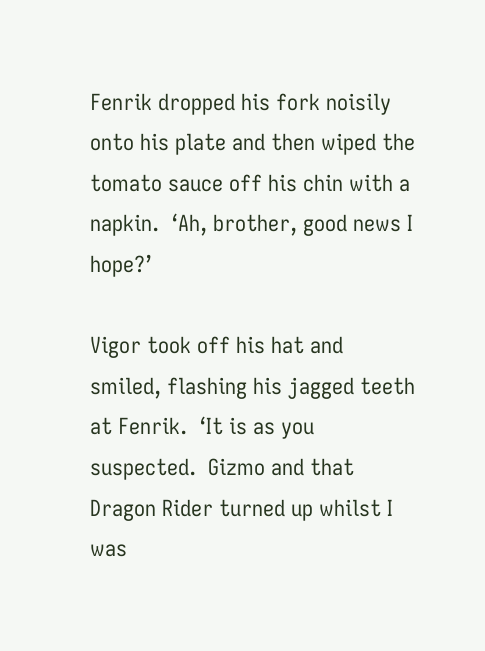Fenrik dropped his fork noisily onto his plate and then wiped the tomato sauce off his chin with a napkin.  ‘Ah, brother, good news I hope?’

Vigor took off his hat and smiled, flashing his jagged teeth at Fenrik.  ‘It is as you suspected.  Gizmo and that Dragon Rider turned up whilst I was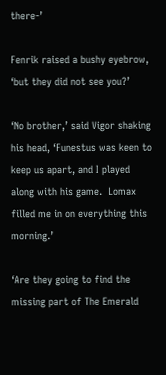there-’

Fenrik raised a bushy eyebrow, ‘but they did not see you?’

‘No brother,’ said Vigor shaking his head, ‘Funestus was keen to keep us apart, and I played along with his game.  Lomax filled me in on everything this morning.’

‘Are they going to find the missing part of The Emerald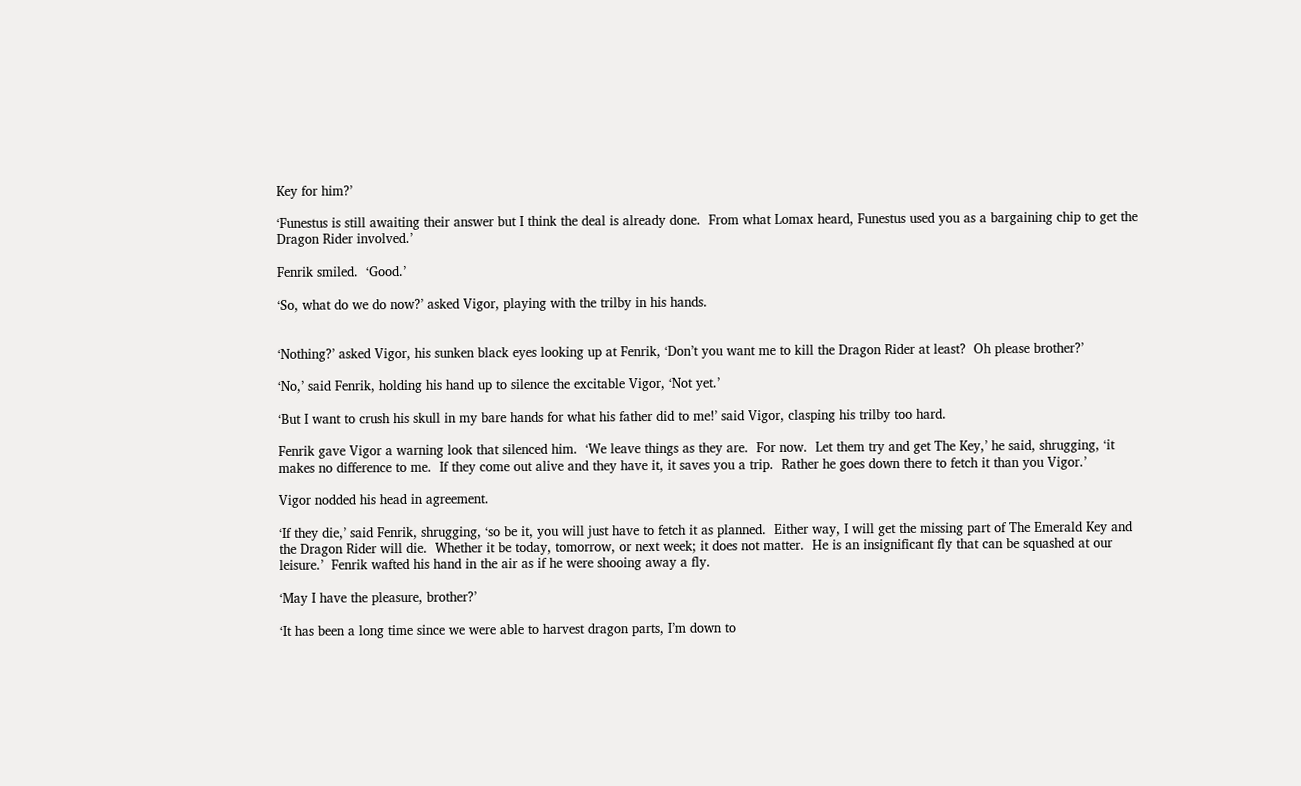Key for him?’

‘Funestus is still awaiting their answer but I think the deal is already done.  From what Lomax heard, Funestus used you as a bargaining chip to get the Dragon Rider involved.’

Fenrik smiled.  ‘Good.’

‘So, what do we do now?’ asked Vigor, playing with the trilby in his hands.


‘Nothing?’ asked Vigor, his sunken black eyes looking up at Fenrik, ‘Don’t you want me to kill the Dragon Rider at least?  Oh please brother?’

‘No,’ said Fenrik, holding his hand up to silence the excitable Vigor, ‘Not yet.’

‘But I want to crush his skull in my bare hands for what his father did to me!’ said Vigor, clasping his trilby too hard.

Fenrik gave Vigor a warning look that silenced him.  ‘We leave things as they are.  For now.  Let them try and get The Key,’ he said, shrugging, ‘it makes no difference to me.  If they come out alive and they have it, it saves you a trip.  Rather he goes down there to fetch it than you Vigor.’

Vigor nodded his head in agreement.

‘If they die,’ said Fenrik, shrugging, ‘so be it, you will just have to fetch it as planned.  Either way, I will get the missing part of The Emerald Key and the Dragon Rider will die.  Whether it be today, tomorrow, or next week; it does not matter.  He is an insignificant fly that can be squashed at our leisure.’  Fenrik wafted his hand in the air as if he were shooing away a fly.

‘May I have the pleasure, brother?’

‘It has been a long time since we were able to harvest dragon parts, I’m down to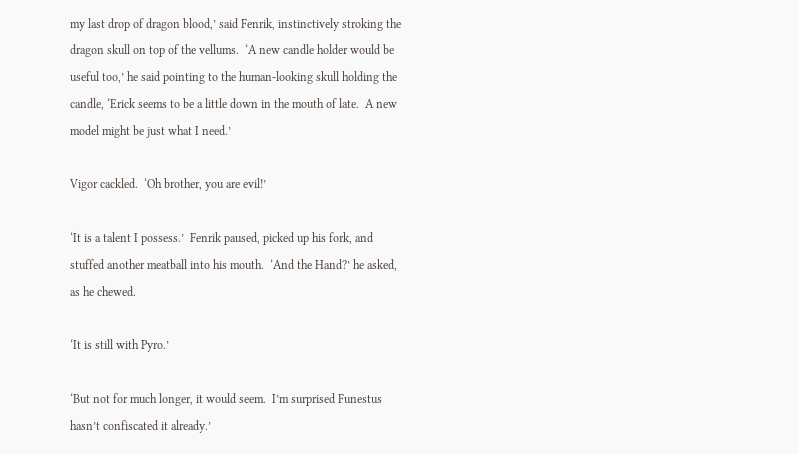my last drop of dragon blood,’ said Fenrik, instinctively stroking the dragon skull on top of the vellums.  ‘A new candle holder would be useful too,’ he said pointing to the human-looking skull holding the candle, ‘Erick seems to be a little down in the mouth of late.  A new model might be just what I need.’

Vigor cackled.  ‘Oh brother, you are evil!’

‘It is a talent I possess.’  Fenrik paused, picked up his fork, and stuffed another meatball into his mouth.  ‘And the Hand?’ he asked, as he chewed.

‘It is still with Pyro.’

‘But not for much longer, it would seem.  I’m surprised Funestus hasn’t confiscated it already.’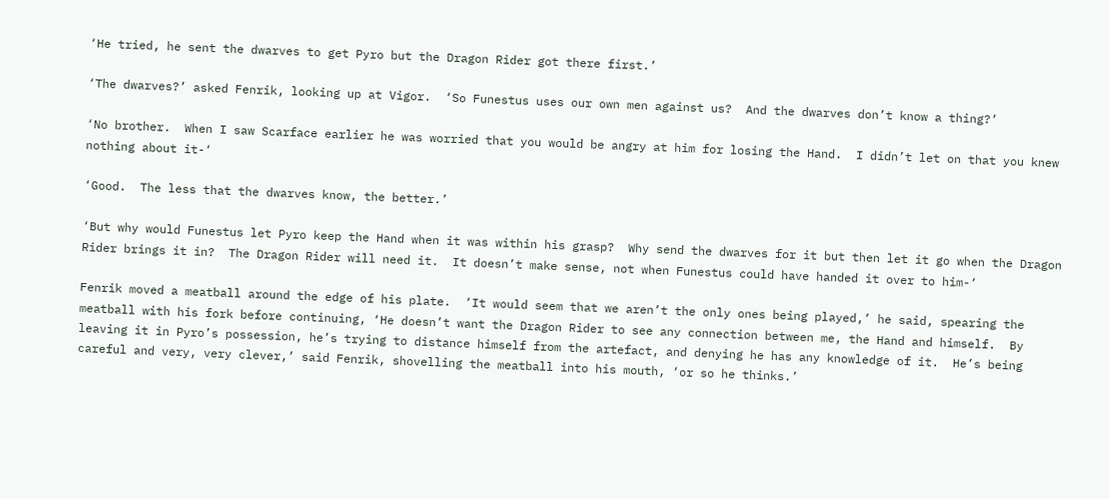‘He tried, he sent the dwarves to get Pyro but the Dragon Rider got there first.’

‘The dwarves?’ asked Fenrik, looking up at Vigor.  ‘So Funestus uses our own men against us?  And the dwarves don’t know a thing?’

‘No brother.  When I saw Scarface earlier he was worried that you would be angry at him for losing the Hand.  I didn’t let on that you knew nothing about it-‘

‘Good.  The less that the dwarves know, the better.’

‘But why would Funestus let Pyro keep the Hand when it was within his grasp?  Why send the dwarves for it but then let it go when the Dragon Rider brings it in?  The Dragon Rider will need it.  It doesn’t make sense, not when Funestus could have handed it over to him-‘

Fenrik moved a meatball around the edge of his plate.  ‘It would seem that we aren’t the only ones being played,’ he said, spearing the meatball with his fork before continuing, ‘He doesn’t want the Dragon Rider to see any connection between me, the Hand and himself.  By leaving it in Pyro’s possession, he’s trying to distance himself from the artefact, and denying he has any knowledge of it.  He’s being careful and very, very clever,’ said Fenrik, shovelling the meatball into his mouth, ‘or so he thinks.’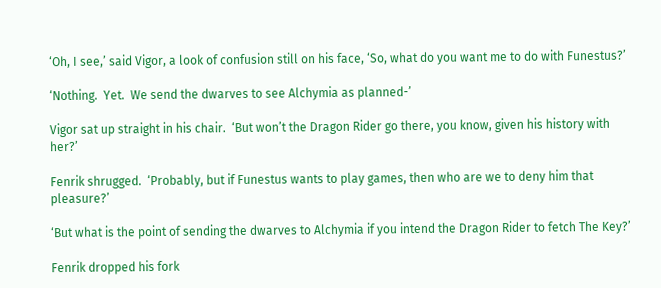‘Oh, I see,’ said Vigor, a look of confusion still on his face, ‘So, what do you want me to do with Funestus?’

‘Nothing.  Yet.  We send the dwarves to see Alchymia as planned-’

Vigor sat up straight in his chair.  ‘But won’t the Dragon Rider go there, you know, given his history with her?’

Fenrik shrugged.  ‘Probably, but if Funestus wants to play games, then who are we to deny him that pleasure?’

‘But what is the point of sending the dwarves to Alchymia if you intend the Dragon Rider to fetch The Key?’

Fenrik dropped his fork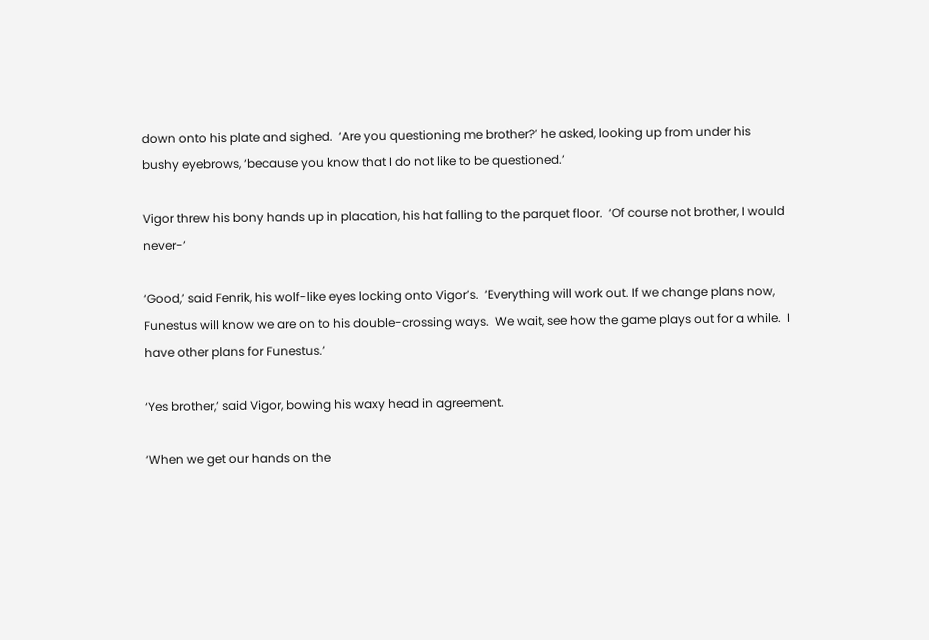down onto his plate and sighed.  ‘Are you questioning me brother?’ he asked, looking up from under his bushy eyebrows, ‘because you know that I do not like to be questioned.’

Vigor threw his bony hands up in placation, his hat falling to the parquet floor.  ‘Of course not brother, I would never-’

‘Good,’ said Fenrik, his wolf-like eyes locking onto Vigor’s.  ‘Everything will work out. If we change plans now, Funestus will know we are on to his double-crossing ways.  We wait, see how the game plays out for a while.  I have other plans for Funestus.’

‘Yes brother,’ said Vigor, bowing his waxy head in agreement.

‘When we get our hands on the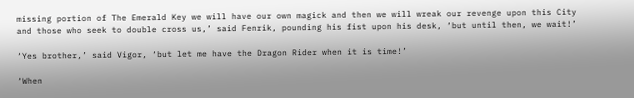missing portion of The Emerald Key we will have our own magick and then we will wreak our revenge upon this City and those who seek to double cross us,’ said Fenrik, pounding his fist upon his desk, ‘but until then, we wait!’

‘Yes brother,’ said Vigor, ‘but let me have the Dragon Rider when it is time!’

‘When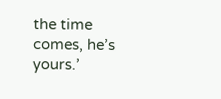the time comes, he’s yours.’